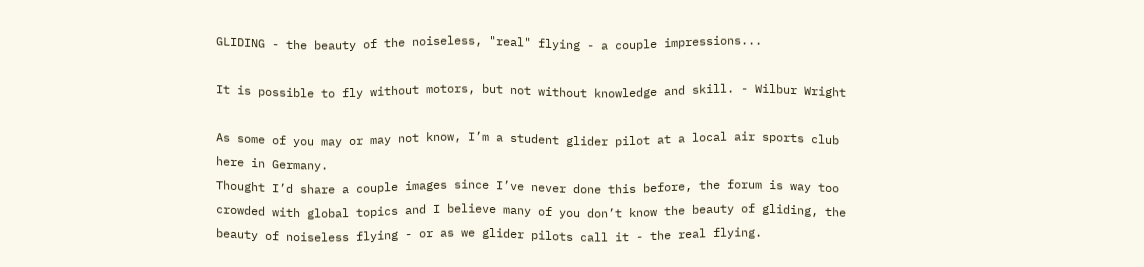GLIDING - the beauty of the noiseless, "real" flying - a couple impressions...

It is possible to fly without motors, but not without knowledge and skill. - Wilbur Wright

As some of you may or may not know, I’m a student glider pilot at a local air sports club here in Germany.
Thought I’d share a couple images since I’ve never done this before, the forum is way too crowded with global topics and I believe many of you don’t know the beauty of gliding, the beauty of noiseless flying - or as we glider pilots call it - the real flying.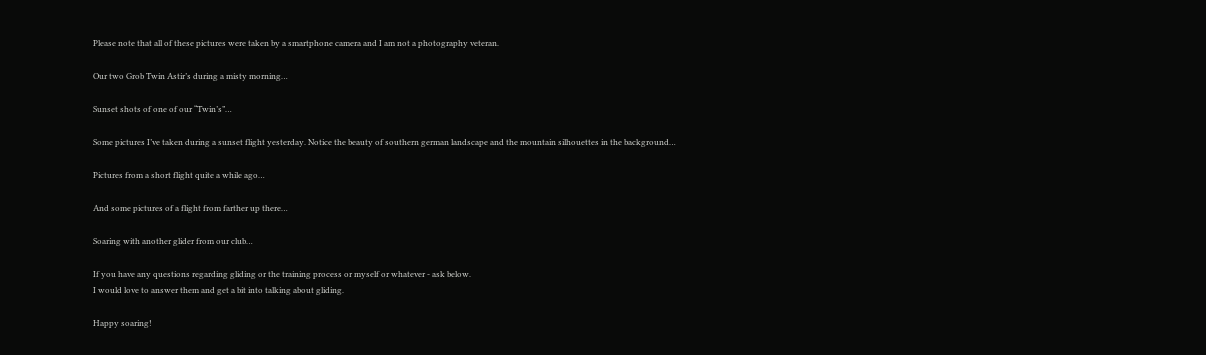Please note that all of these pictures were taken by a smartphone camera and I am not a photography veteran.

Our two Grob Twin Astir’s during a misty morning…

Sunset shots of one of our “Twin’s”…

Some pictures I’ve taken during a sunset flight yesterday. Notice the beauty of southern german landscape and the mountain silhouettes in the background…

Pictures from a short flight quite a while ago…

And some pictures of a flight from farther up there…

Soaring with another glider from our club…

If you have any questions regarding gliding or the training process or myself or whatever - ask below.
I would love to answer them and get a bit into talking about gliding.

Happy soaring!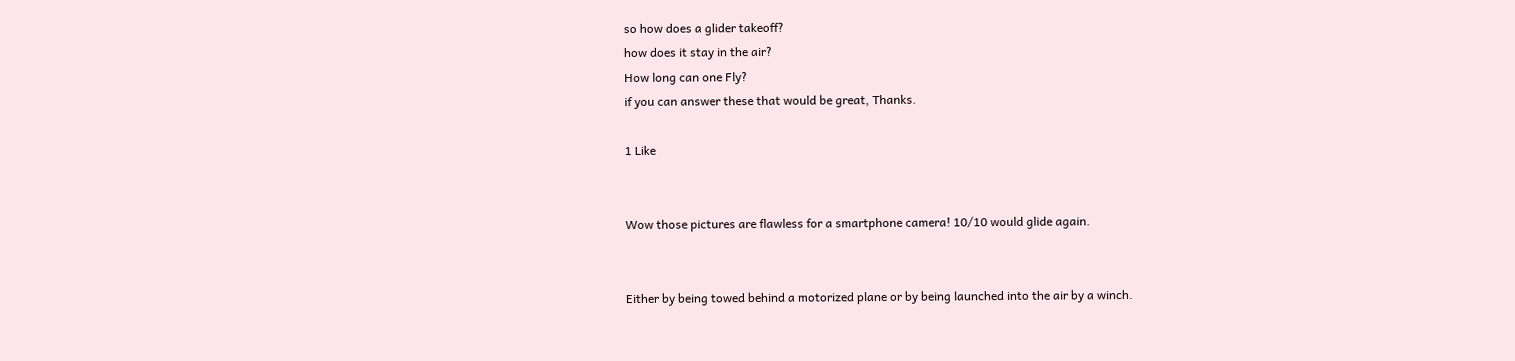so how does a glider takeoff?
how does it stay in the air?
How long can one Fly?
if you can answer these that would be great, Thanks.

1 Like


Wow those pictures are flawless for a smartphone camera! 10/10 would glide again.


Either by being towed behind a motorized plane or by being launched into the air by a winch.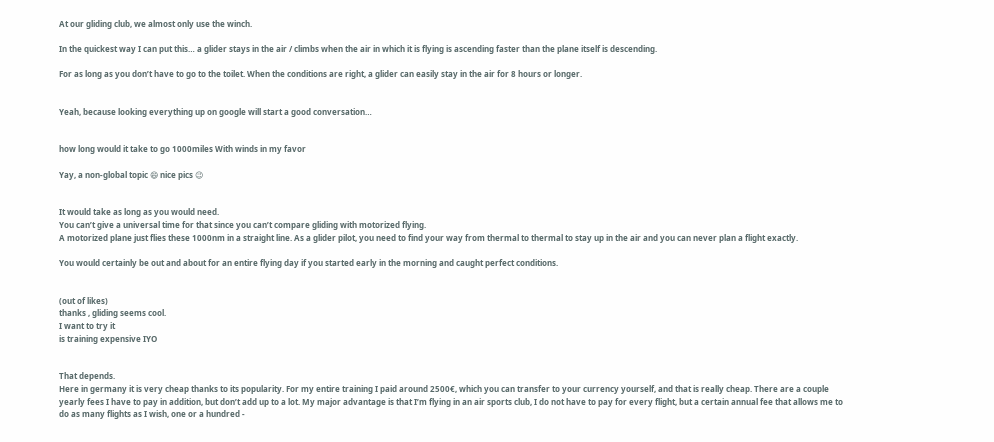At our gliding club, we almost only use the winch.

In the quickest way I can put this… a glider stays in the air / climbs when the air in which it is flying is ascending faster than the plane itself is descending.

For as long as you don’t have to go to the toilet. When the conditions are right, a glider can easily stay in the air for 8 hours or longer.


Yeah, because looking everything up on google will start a good conversation…


how long would it take to go 1000miles With winds in my favor

Yay, a non-global topic 😄 nice pics 😉


It would take as long as you would need.
You can’t give a universal time for that since you can’t compare gliding with motorized flying.
A motorized plane just flies these 1000nm in a straight line. As a glider pilot, you need to find your way from thermal to thermal to stay up in the air and you can never plan a flight exactly.

You would certainly be out and about for an entire flying day if you started early in the morning and caught perfect conditions.


(out of likes)
thanks , gliding seems cool.
I want to try it
is training expensive IYO


That depends.
Here in germany it is very cheap thanks to its popularity. For my entire training I paid around 2500€, which you can transfer to your currency yourself, and that is really cheap. There are a couple yearly fees I have to pay in addition, but don’t add up to a lot. My major advantage is that I’m flying in an air sports club, I do not have to pay for every flight, but a certain annual fee that allows me to do as many flights as I wish, one or a hundred -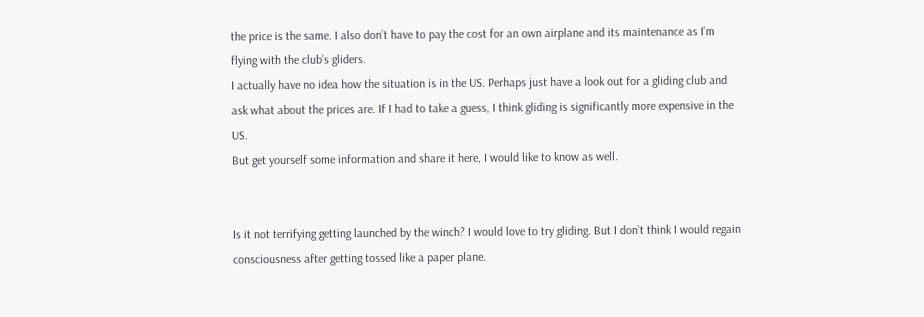the price is the same. I also don’t have to pay the cost for an own airplane and its maintenance as I’m flying with the club’s gliders.
I actually have no idea how the situation is in the US. Perhaps just have a look out for a gliding club and ask what about the prices are. If I had to take a guess, I think gliding is significantly more expensive in the US.
But get yourself some information and share it here, I would like to know as well.


Is it not terrifying getting launched by the winch? I would love to try gliding. But I don’t think I would regain consciousness after getting tossed like a paper plane.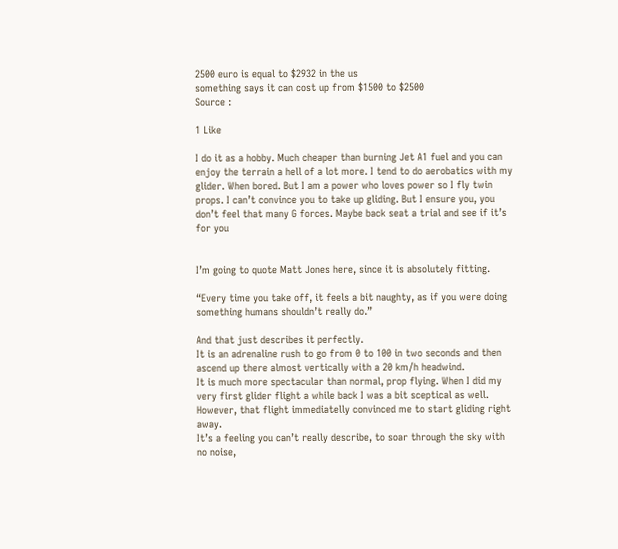2500 euro is equal to $2932 in the us
something says it can cost up from $1500 to $2500
Source :

1 Like

I do it as a hobby. Much cheaper than burning Jet A1 fuel and you can enjoy the terrain a hell of a lot more. I tend to do aerobatics with my glider. When bored. But I am a power who loves power so I fly twin props. I can’t convince you to take up gliding. But I ensure you, you don’t feel that many G forces. Maybe back seat a trial and see if it’s for you


I’m going to quote Matt Jones here, since it is absolutely fitting.

“Every time you take off, it feels a bit naughty, as if you were doing something humans shouldn’t really do.”

And that just describes it perfectly.
It is an adrenaline rush to go from 0 to 100 in two seconds and then ascend up there almost vertically with a 20 km/h headwind.
It is much more spectacular than normal, prop flying. When I did my very first glider flight a while back I was a bit sceptical as well. However, that flight immediatelly convinced me to start gliding right away.
It’s a feeling you can’t really describe, to soar through the sky with no noise,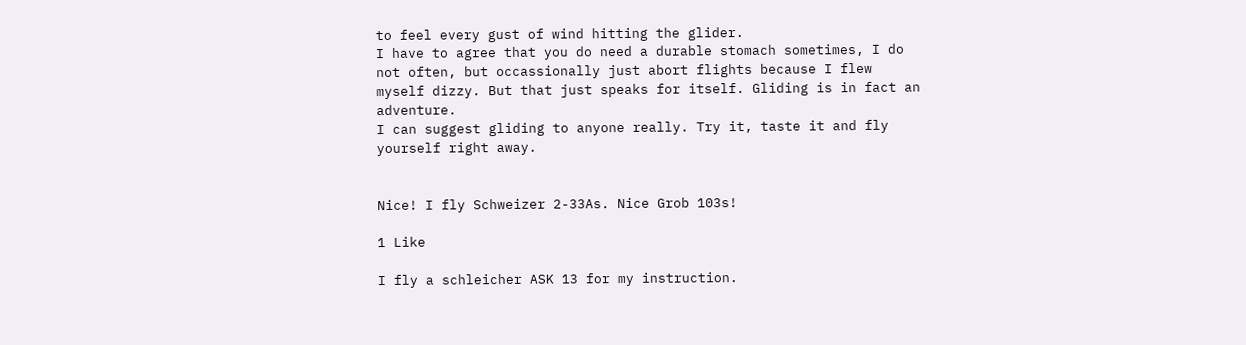to feel every gust of wind hitting the glider.
I have to agree that you do need a durable stomach sometimes, I do not often, but occassionally just abort flights because I flew myself dizzy. But that just speaks for itself. Gliding is in fact an adventure.
I can suggest gliding to anyone really. Try it, taste it and fly yourself right away.


Nice! I fly Schweizer 2-33As. Nice Grob 103s!

1 Like

I fly a schleicher ASK 13 for my instruction.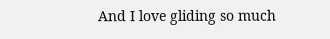And I love gliding so much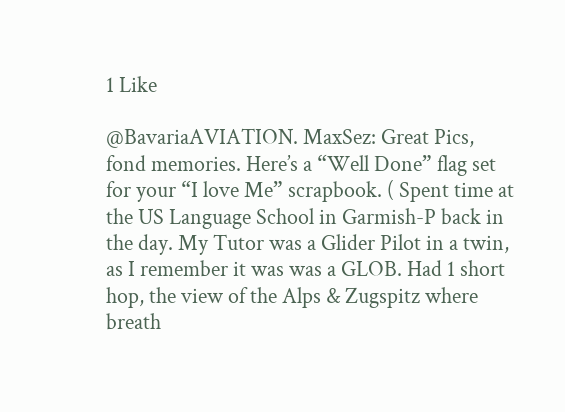1 Like

@BavariaAVIATION. MaxSez: Great Pics, fond memories. Here’s a “Well Done” flag set for your “I love Me” scrapbook. ( Spent time at the US Language School in Garmish-P back in the day. My Tutor was a Glider Pilot in a twin, as I remember it was was a GLOB. Had 1 short hop, the view of the Alps & Zugspitz where breath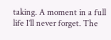taking. A moment in a full life I’ll never forget. The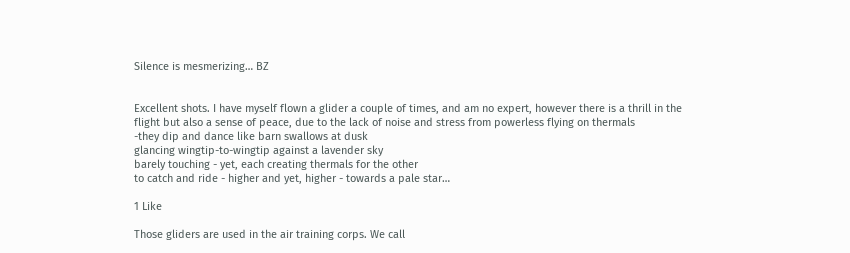Silence is mesmerizing… BZ


Excellent shots. I have myself flown a glider a couple of times, and am no expert, however there is a thrill in the flight but also a sense of peace, due to the lack of noise and stress from powerless flying on thermals
-they dip and dance like barn swallows at dusk
glancing wingtip-to-wingtip against a lavender sky
barely touching - yet, each creating thermals for the other
to catch and ride - higher and yet, higher - towards a pale star…

1 Like

Those gliders are used in the air training corps. We call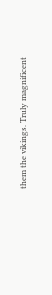them the vikings. Truly magnificent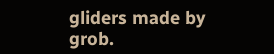gliders made by grob.